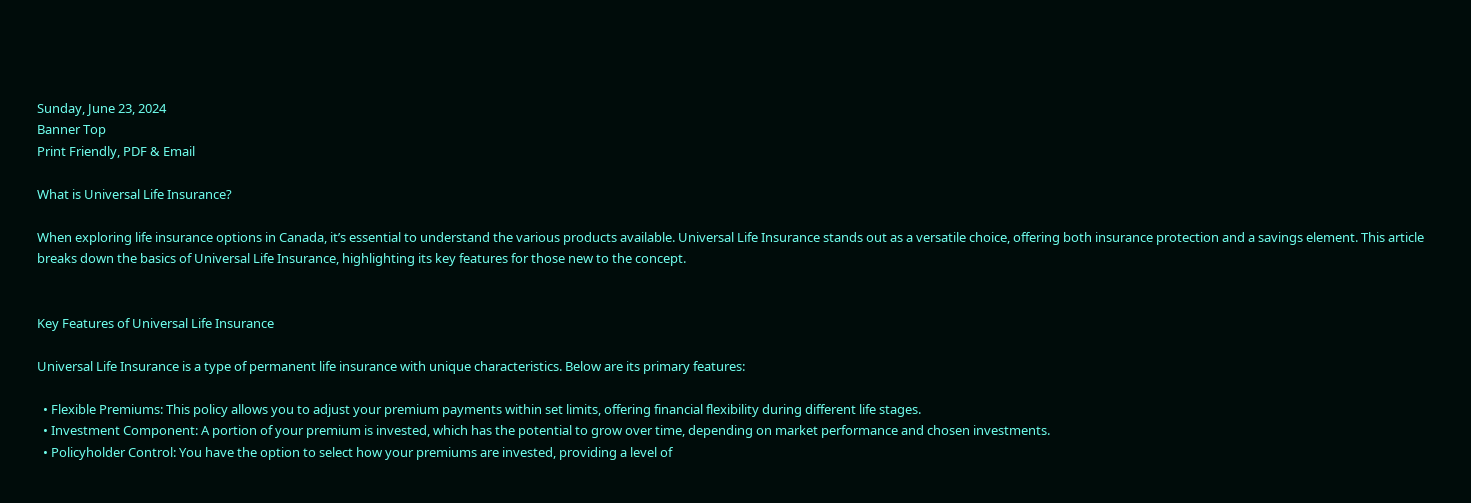Sunday, June 23, 2024
Banner Top
Print Friendly, PDF & Email

What is Universal Life Insurance?

When exploring life insurance options in Canada, it’s essential to understand the various products available. Universal Life Insurance stands out as a versatile choice, offering both insurance protection and a savings element. This article breaks down the basics of Universal Life Insurance, highlighting its key features for those new to the concept.


Key Features of Universal Life Insurance

Universal Life Insurance is a type of permanent life insurance with unique characteristics. Below are its primary features:

  • Flexible Premiums: This policy allows you to adjust your premium payments within set limits, offering financial flexibility during different life stages.
  • Investment Component: A portion of your premium is invested, which has the potential to grow over time, depending on market performance and chosen investments.
  • Policyholder Control: You have the option to select how your premiums are invested, providing a level of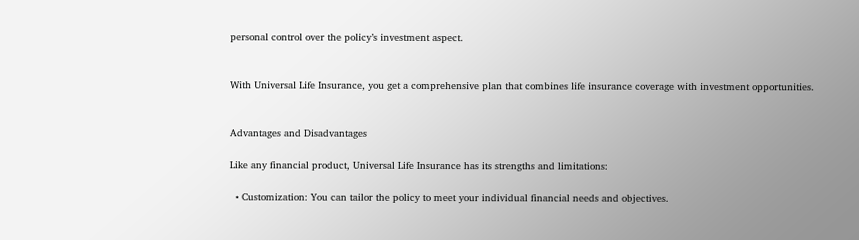personal control over the policy’s investment aspect.


With Universal Life Insurance, you get a comprehensive plan that combines life insurance coverage with investment opportunities.


Advantages and Disadvantages

Like any financial product, Universal Life Insurance has its strengths and limitations:

  • Customization: You can tailor the policy to meet your individual financial needs and objectives.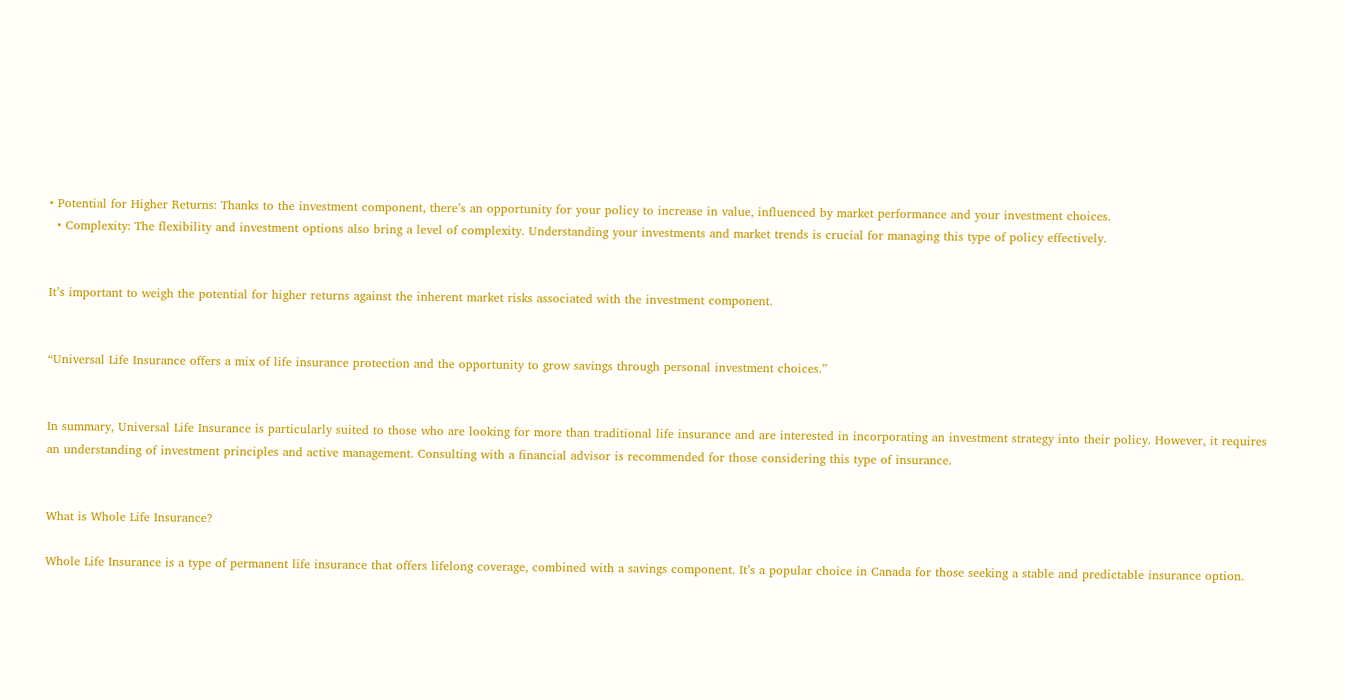• Potential for Higher Returns: Thanks to the investment component, there’s an opportunity for your policy to increase in value, influenced by market performance and your investment choices.
  • Complexity: The flexibility and investment options also bring a level of complexity. Understanding your investments and market trends is crucial for managing this type of policy effectively.


It’s important to weigh the potential for higher returns against the inherent market risks associated with the investment component.


“Universal Life Insurance offers a mix of life insurance protection and the opportunity to grow savings through personal investment choices.”


In summary, Universal Life Insurance is particularly suited to those who are looking for more than traditional life insurance and are interested in incorporating an investment strategy into their policy. However, it requires an understanding of investment principles and active management. Consulting with a financial advisor is recommended for those considering this type of insurance.


What is Whole Life Insurance?

Whole Life Insurance is a type of permanent life insurance that offers lifelong coverage, combined with a savings component. It’s a popular choice in Canada for those seeking a stable and predictable insurance option.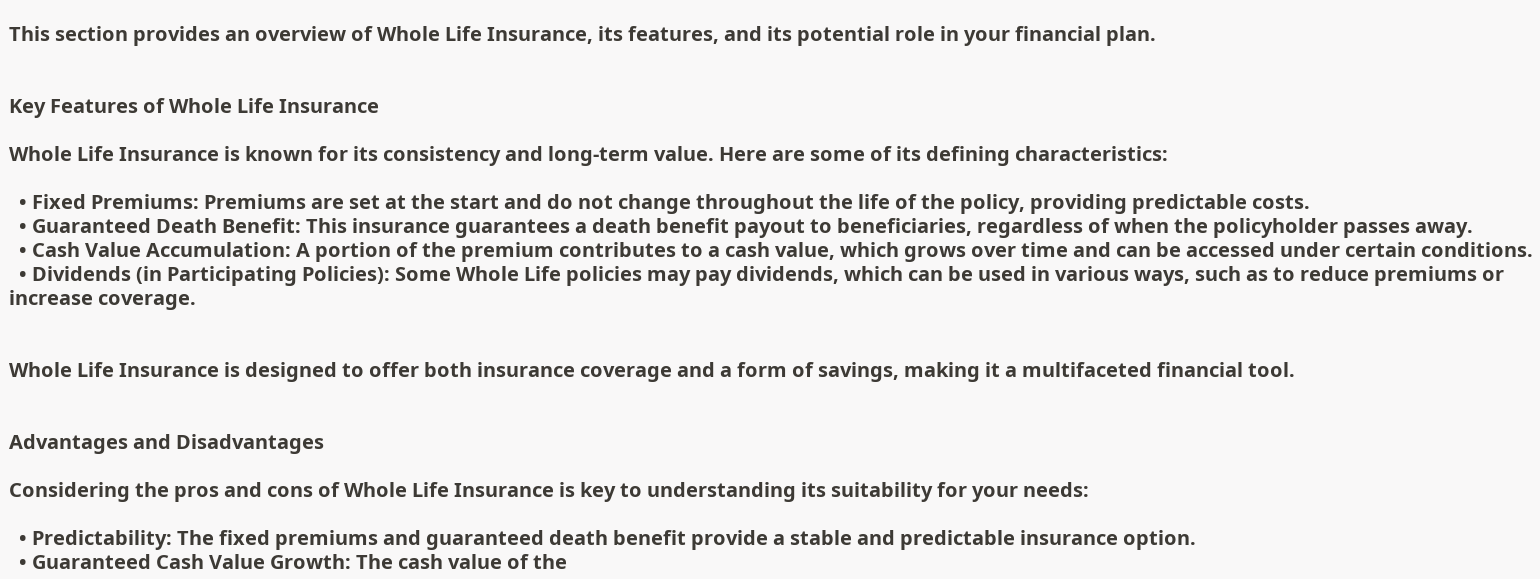This section provides an overview of Whole Life Insurance, its features, and its potential role in your financial plan.


Key Features of Whole Life Insurance

Whole Life Insurance is known for its consistency and long-term value. Here are some of its defining characteristics:

  • Fixed Premiums: Premiums are set at the start and do not change throughout the life of the policy, providing predictable costs.
  • Guaranteed Death Benefit: This insurance guarantees a death benefit payout to beneficiaries, regardless of when the policyholder passes away.
  • Cash Value Accumulation: A portion of the premium contributes to a cash value, which grows over time and can be accessed under certain conditions.
  • Dividends (in Participating Policies): Some Whole Life policies may pay dividends, which can be used in various ways, such as to reduce premiums or increase coverage.


Whole Life Insurance is designed to offer both insurance coverage and a form of savings, making it a multifaceted financial tool.


Advantages and Disadvantages

Considering the pros and cons of Whole Life Insurance is key to understanding its suitability for your needs:

  • Predictability: The fixed premiums and guaranteed death benefit provide a stable and predictable insurance option.
  • Guaranteed Cash Value Growth: The cash value of the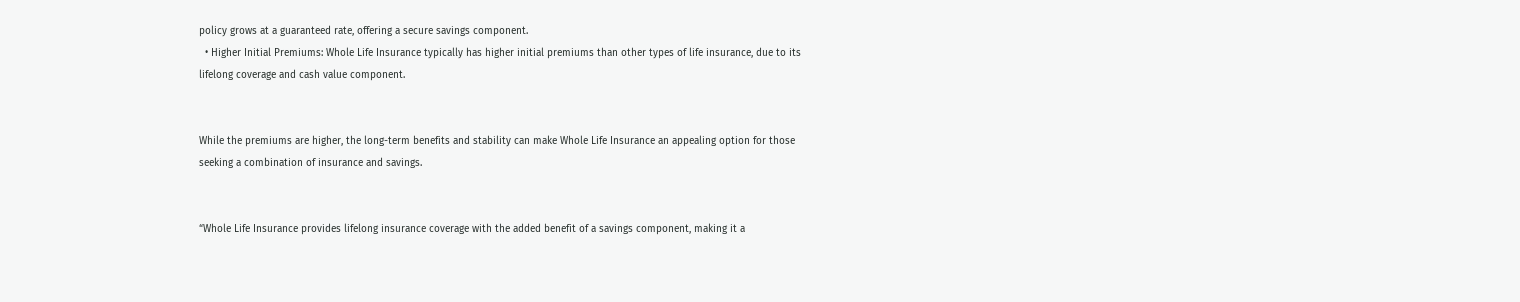policy grows at a guaranteed rate, offering a secure savings component.
  • Higher Initial Premiums: Whole Life Insurance typically has higher initial premiums than other types of life insurance, due to its lifelong coverage and cash value component.


While the premiums are higher, the long-term benefits and stability can make Whole Life Insurance an appealing option for those seeking a combination of insurance and savings.


“Whole Life Insurance provides lifelong insurance coverage with the added benefit of a savings component, making it a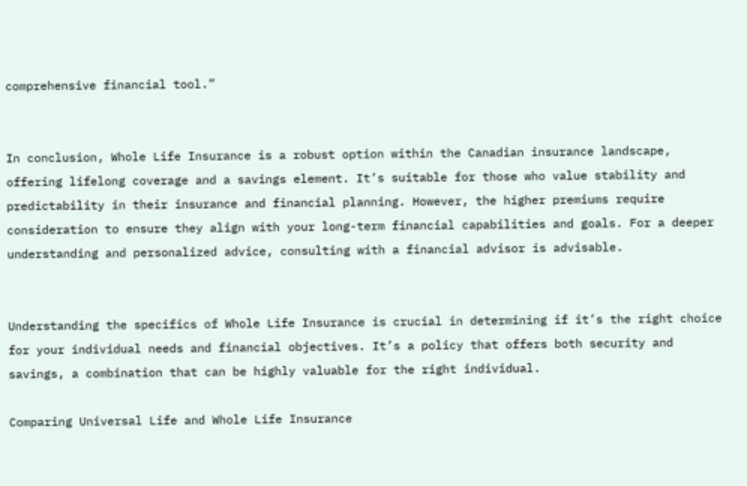comprehensive financial tool.”


In conclusion, Whole Life Insurance is a robust option within the Canadian insurance landscape, offering lifelong coverage and a savings element. It’s suitable for those who value stability and predictability in their insurance and financial planning. However, the higher premiums require consideration to ensure they align with your long-term financial capabilities and goals. For a deeper understanding and personalized advice, consulting with a financial advisor is advisable.


Understanding the specifics of Whole Life Insurance is crucial in determining if it’s the right choice for your individual needs and financial objectives. It’s a policy that offers both security and savings, a combination that can be highly valuable for the right individual.

Comparing Universal Life and Whole Life Insurance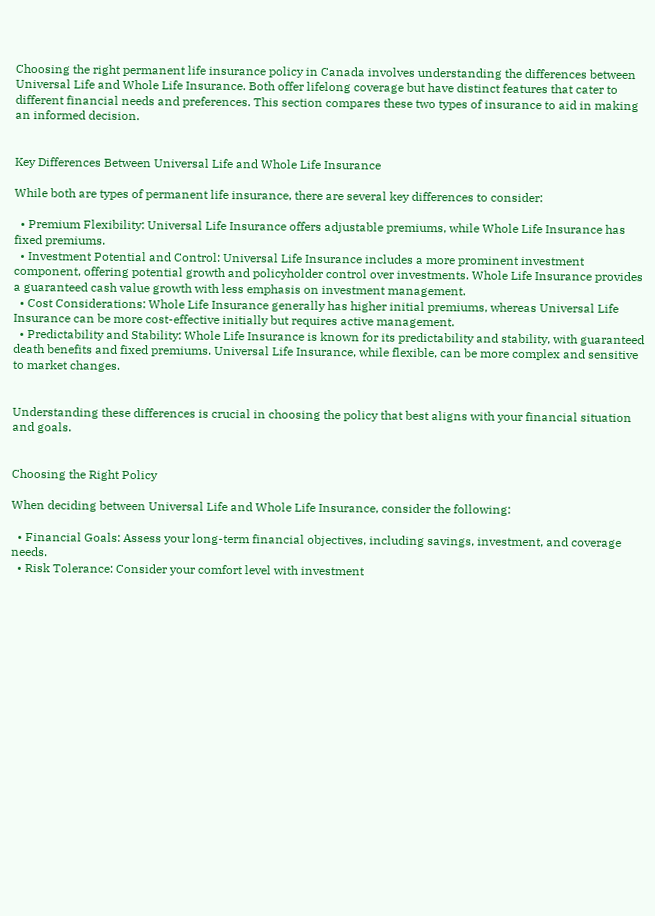Choosing the right permanent life insurance policy in Canada involves understanding the differences between Universal Life and Whole Life Insurance. Both offer lifelong coverage but have distinct features that cater to different financial needs and preferences. This section compares these two types of insurance to aid in making an informed decision.


Key Differences Between Universal Life and Whole Life Insurance

While both are types of permanent life insurance, there are several key differences to consider:

  • Premium Flexibility: Universal Life Insurance offers adjustable premiums, while Whole Life Insurance has fixed premiums.
  • Investment Potential and Control: Universal Life Insurance includes a more prominent investment component, offering potential growth and policyholder control over investments. Whole Life Insurance provides a guaranteed cash value growth with less emphasis on investment management.
  • Cost Considerations: Whole Life Insurance generally has higher initial premiums, whereas Universal Life Insurance can be more cost-effective initially but requires active management.
  • Predictability and Stability: Whole Life Insurance is known for its predictability and stability, with guaranteed death benefits and fixed premiums. Universal Life Insurance, while flexible, can be more complex and sensitive to market changes.


Understanding these differences is crucial in choosing the policy that best aligns with your financial situation and goals.


Choosing the Right Policy

When deciding between Universal Life and Whole Life Insurance, consider the following:

  • Financial Goals: Assess your long-term financial objectives, including savings, investment, and coverage needs.
  • Risk Tolerance: Consider your comfort level with investment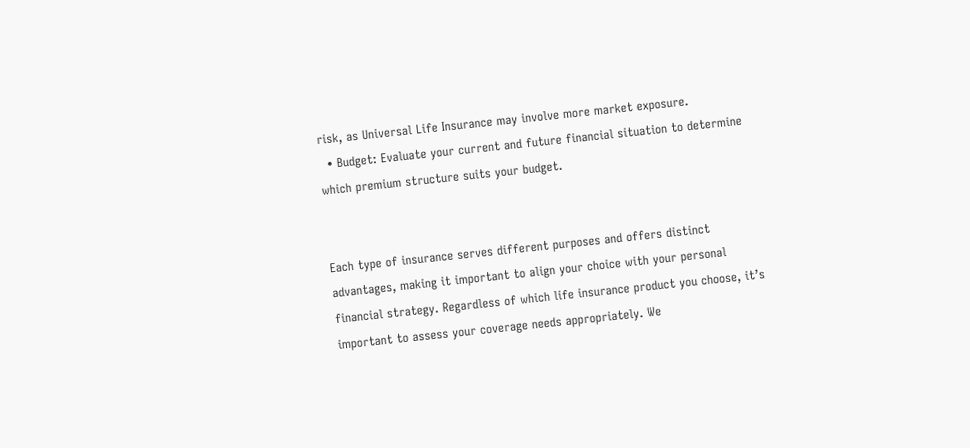risk, as Universal Life Insurance may involve more market exposure.
  • Budget: Evaluate your current and future financial situation to determine which premium structure suits your budget.


Each type of insurance serves different purposes and offers distinct advantages, making it important to align your choice with your personal financial strategy. Regardless of which life insurance product you choose, it’s important to assess your coverage needs appropriately. We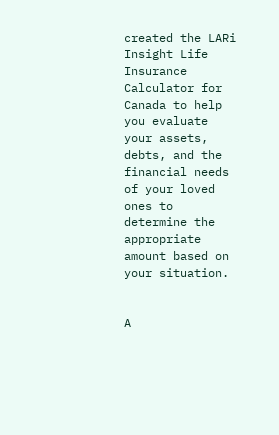created the LARi Insight Life Insurance Calculator for Canada to help you evaluate your assets, debts, and the financial needs of your loved ones to determine the appropriate amount based on your situation.


A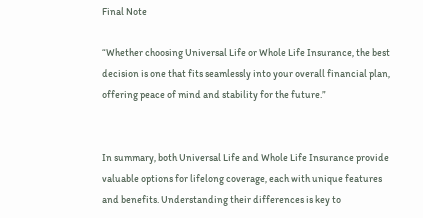Final Note

“Whether choosing Universal Life or Whole Life Insurance, the best decision is one that fits seamlessly into your overall financial plan, offering peace of mind and stability for the future.”


In summary, both Universal Life and Whole Life Insurance provide valuable options for lifelong coverage, each with unique features and benefits. Understanding their differences is key to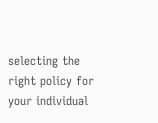selecting the right policy for your individual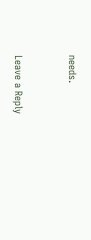needs.


Leave a Reply